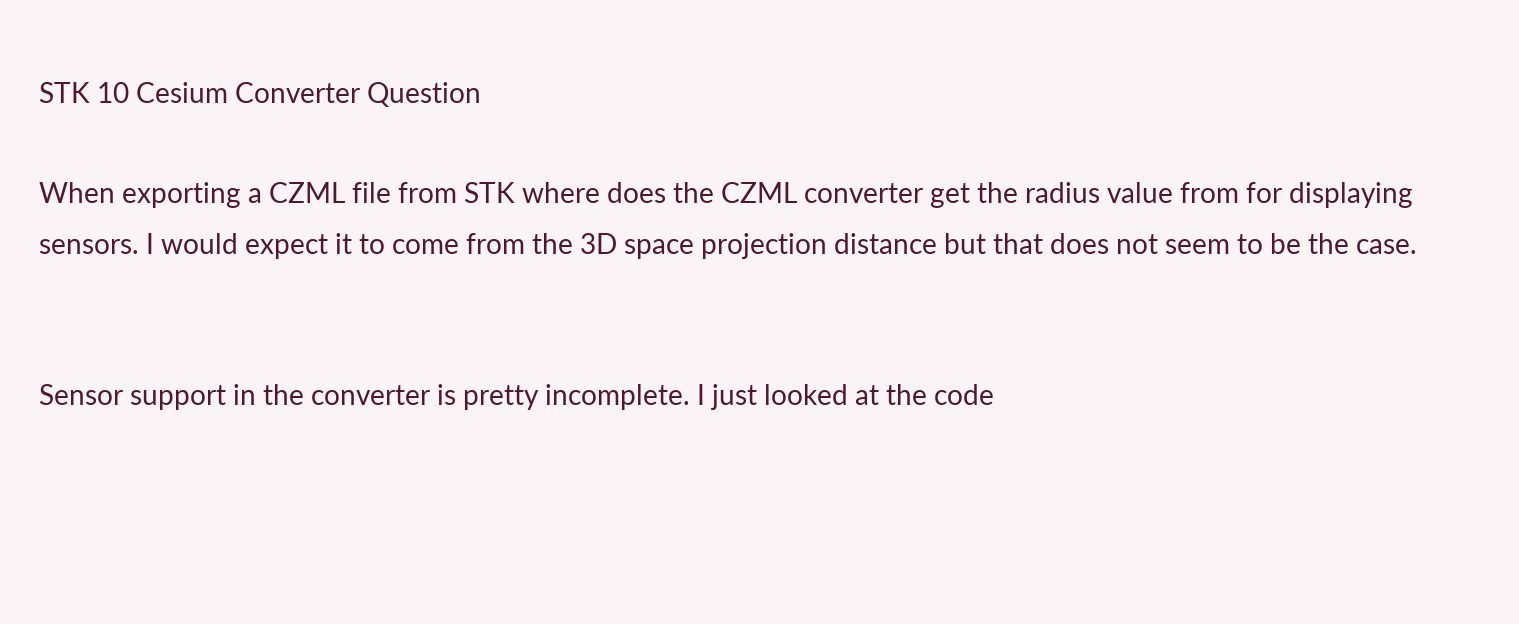STK 10 Cesium Converter Question

When exporting a CZML file from STK where does the CZML converter get the radius value from for displaying sensors. I would expect it to come from the 3D space projection distance but that does not seem to be the case.


Sensor support in the converter is pretty incomplete. I just looked at the code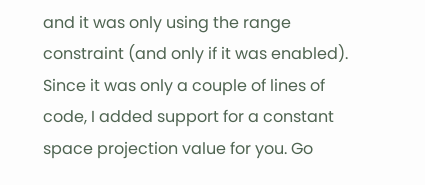and it was only using the range constraint (and only if it was enabled). Since it was only a couple of lines of code, I added support for a constant space projection value for you. Go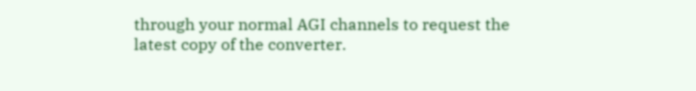through your normal AGI channels to request the latest copy of the converter.